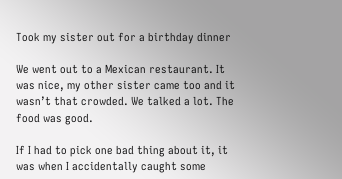Took my sister out for a birthday dinner

We went out to a Mexican restaurant. It was nice, my other sister came too and it wasn’t that crowded. We talked a lot. The food was good.

If I had to pick one bad thing about it, it was when I accidentally caught some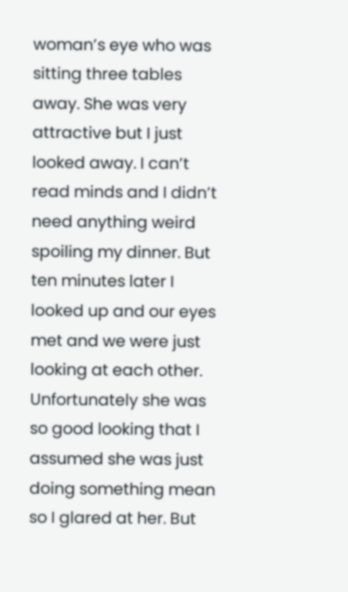woman’s eye who was sitting three tables away. She was very attractive but I just looked away. I can’t read minds and I didn’t need anything weird spoiling my dinner. But ten minutes later I looked up and our eyes met and we were just looking at each other. Unfortunately she was so good looking that I assumed she was just doing something mean so I glared at her. But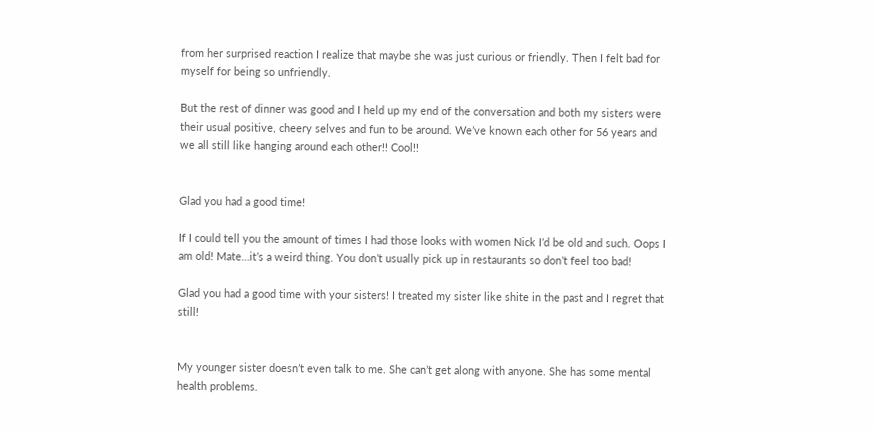from her surprised reaction I realize that maybe she was just curious or friendly. Then I felt bad for myself for being so unfriendly.

But the rest of dinner was good and I held up my end of the conversation and both my sisters were their usual positive, cheery selves and fun to be around. We’ve known each other for 56 years and we all still like hanging around each other!! Cool!!


Glad you had a good time!

If I could tell you the amount of times I had those looks with women Nick I’d be old and such. Oops I am old! Mate…it’s a weird thing. You don’t usually pick up in restaurants so don’t feel too bad!

Glad you had a good time with your sisters! I treated my sister like shite in the past and I regret that still!


My younger sister doesn’t even talk to me. She can’t get along with anyone. She has some mental health problems.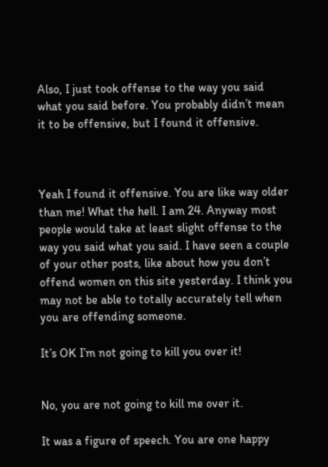Also, I just took offense to the way you said what you said before. You probably didn’t mean it to be offensive, but I found it offensive.



Yeah I found it offensive. You are like way older than me! What the hell. I am 24. Anyway most people would take at least slight offense to the way you said what you said. I have seen a couple of your other posts, like about how you don’t offend women on this site yesterday. I think you may not be able to totally accurately tell when you are offending someone.

It’s OK I’m not going to kill you over it!


No, you are not going to kill me over it.

It was a figure of speech. You are one happy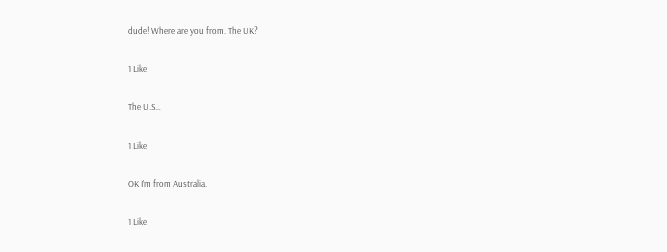dude! Where are you from. The UK?

1 Like

The U.S…

1 Like

OK I’m from Australia.

1 Like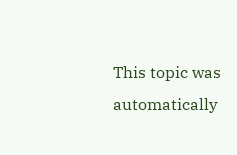This topic was automatically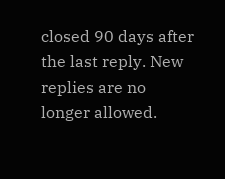closed 90 days after the last reply. New replies are no longer allowed.